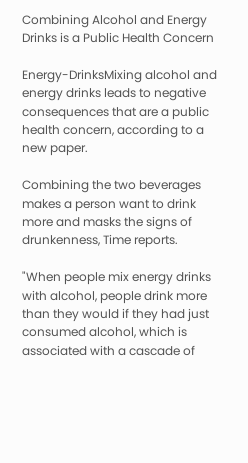Combining Alcohol and Energy Drinks is a Public Health Concern

Energy-DrinksMixing alcohol and energy drinks leads to negative consequences that are a public health concern, according to a new paper.

Combining the two beverages makes a person want to drink more and masks the signs of drunkenness, Time reports.

"When people mix energy drinks with alcohol, people drink more than they would if they had just consumed alcohol, which is associated with a cascade of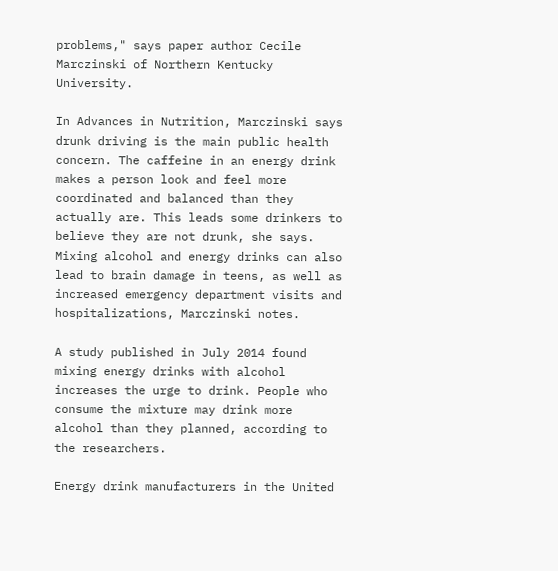problems," says paper author Cecile Marczinski of Northern Kentucky University.

In Advances in Nutrition, Marczinski says drunk driving is the main public health concern. The caffeine in an energy drink makes a person look and feel more coordinated and balanced than they actually are. This leads some drinkers to believe they are not drunk, she says. Mixing alcohol and energy drinks can also lead to brain damage in teens, as well as increased emergency department visits and hospitalizations, Marczinski notes.

A study published in July 2014 found mixing energy drinks with alcohol increases the urge to drink. People who consume the mixture may drink more alcohol than they planned, according to the researchers.

Energy drink manufacturers in the United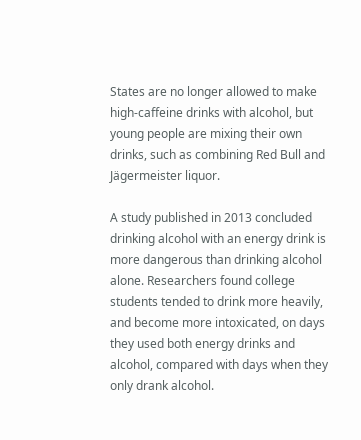States are no longer allowed to make high-caffeine drinks with alcohol, but young people are mixing their own drinks, such as combining Red Bull and Jägermeister liquor.

A study published in 2013 concluded drinking alcohol with an energy drink is more dangerous than drinking alcohol alone. Researchers found college students tended to drink more heavily, and become more intoxicated, on days they used both energy drinks and alcohol, compared with days when they only drank alcohol.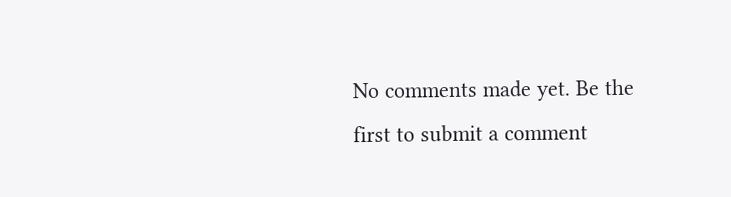No comments made yet. Be the first to submit a comment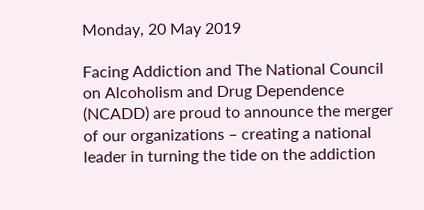Monday, 20 May 2019

Facing Addiction and The National Council on Alcoholism and Drug Dependence (NCADD) are proud to announce the merger of our organizations – creating a national leader in turning the tide on the addiction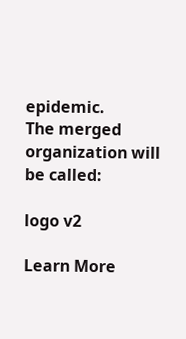epidemic.
The merged organization will be called:

logo v2

Learn More